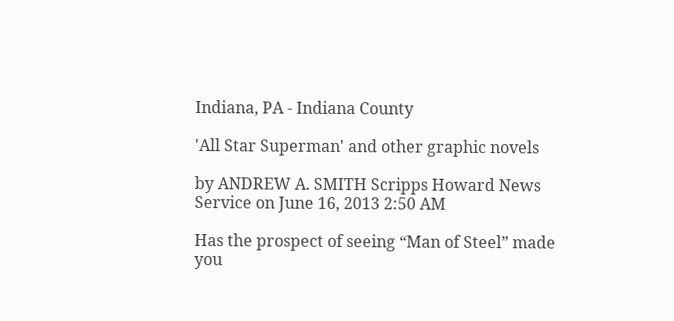Indiana, PA - Indiana County

'All Star Superman' and other graphic novels

by ANDREW A. SMITH Scripps Howard News Service on June 16, 2013 2:50 AM

Has the prospect of seeing “Man of Steel” made you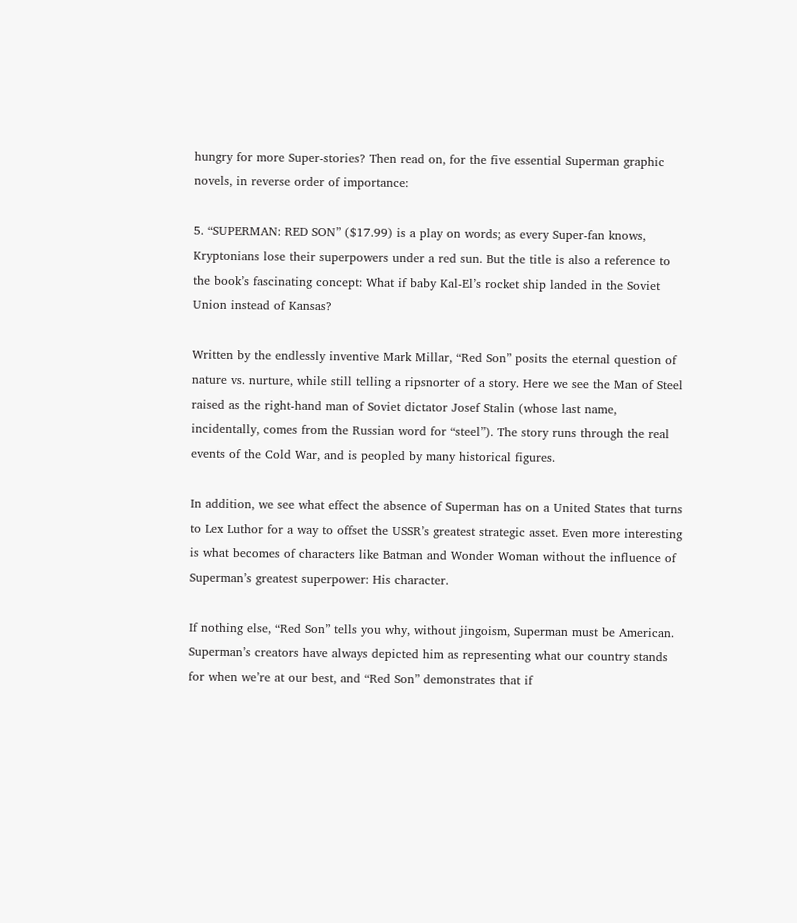hungry for more Super-stories? Then read on, for the five essential Superman graphic novels, in reverse order of importance:

5. “SUPERMAN: RED SON” ($17.99) is a play on words; as every Super-fan knows, Kryptonians lose their superpowers under a red sun. But the title is also a reference to the book’s fascinating concept: What if baby Kal-El’s rocket ship landed in the Soviet Union instead of Kansas?

Written by the endlessly inventive Mark Millar, “Red Son” posits the eternal question of nature vs. nurture, while still telling a ripsnorter of a story. Here we see the Man of Steel raised as the right-hand man of Soviet dictator Josef Stalin (whose last name, incidentally, comes from the Russian word for “steel”). The story runs through the real events of the Cold War, and is peopled by many historical figures.

In addition, we see what effect the absence of Superman has on a United States that turns to Lex Luthor for a way to offset the USSR’s greatest strategic asset. Even more interesting is what becomes of characters like Batman and Wonder Woman without the influence of Superman’s greatest superpower: His character.

If nothing else, “Red Son” tells you why, without jingoism, Superman must be American. Superman’s creators have always depicted him as representing what our country stands for when we’re at our best, and “Red Son” demonstrates that if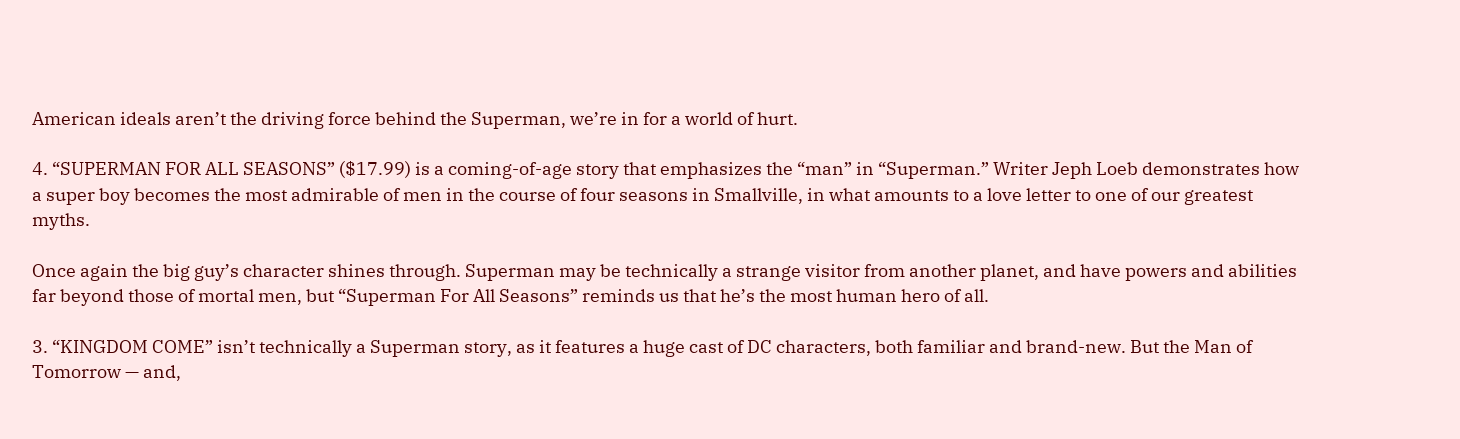American ideals aren’t the driving force behind the Superman, we’re in for a world of hurt.

4. “SUPERMAN FOR ALL SEASONS” ($17.99) is a coming-of-age story that emphasizes the “man” in “Superman.” Writer Jeph Loeb demonstrates how a super boy becomes the most admirable of men in the course of four seasons in Smallville, in what amounts to a love letter to one of our greatest myths.

Once again the big guy’s character shines through. Superman may be technically a strange visitor from another planet, and have powers and abilities far beyond those of mortal men, but “Superman For All Seasons” reminds us that he’s the most human hero of all.

3. “KINGDOM COME” isn’t technically a Superman story, as it features a huge cast of DC characters, both familiar and brand-new. But the Man of Tomorrow — and,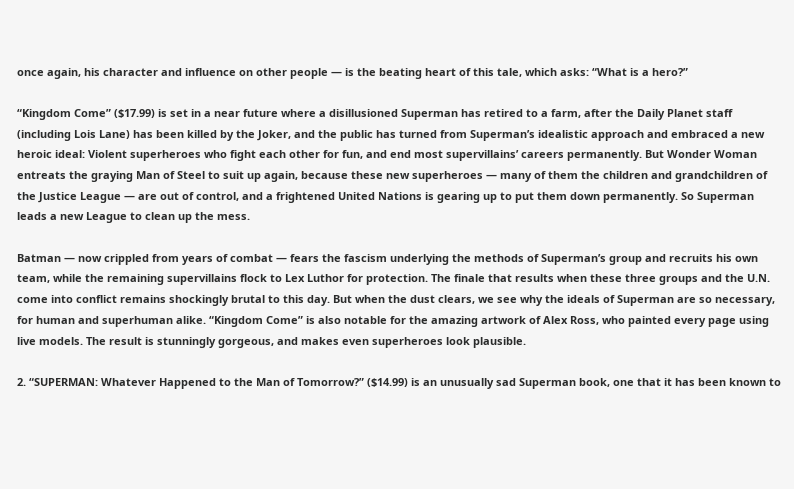once again, his character and influence on other people — is the beating heart of this tale, which asks: “What is a hero?”

“Kingdom Come” ($17.99) is set in a near future where a disillusioned Superman has retired to a farm, after the Daily Planet staff (including Lois Lane) has been killed by the Joker, and the public has turned from Superman’s idealistic approach and embraced a new heroic ideal: Violent superheroes who fight each other for fun, and end most supervillains’ careers permanently. But Wonder Woman entreats the graying Man of Steel to suit up again, because these new superheroes — many of them the children and grandchildren of the Justice League — are out of control, and a frightened United Nations is gearing up to put them down permanently. So Superman leads a new League to clean up the mess.

Batman — now crippled from years of combat — fears the fascism underlying the methods of Superman’s group and recruits his own team, while the remaining supervillains flock to Lex Luthor for protection. The finale that results when these three groups and the U.N. come into conflict remains shockingly brutal to this day. But when the dust clears, we see why the ideals of Superman are so necessary, for human and superhuman alike. “Kingdom Come” is also notable for the amazing artwork of Alex Ross, who painted every page using live models. The result is stunningly gorgeous, and makes even superheroes look plausible.

2. “SUPERMAN: Whatever Happened to the Man of Tomorrow?” ($14.99) is an unusually sad Superman book, one that it has been known to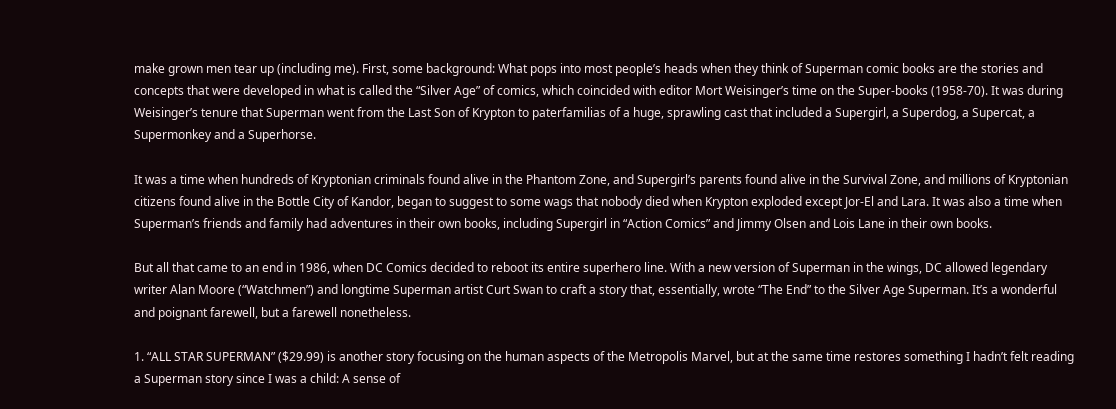make grown men tear up (including me). First, some background: What pops into most people’s heads when they think of Superman comic books are the stories and concepts that were developed in what is called the “Silver Age” of comics, which coincided with editor Mort Weisinger’s time on the Super-books (1958-70). It was during Weisinger’s tenure that Superman went from the Last Son of Krypton to paterfamilias of a huge, sprawling cast that included a Supergirl, a Superdog, a Supercat, a Supermonkey and a Superhorse.

It was a time when hundreds of Kryptonian criminals found alive in the Phantom Zone, and Supergirl’s parents found alive in the Survival Zone, and millions of Kryptonian citizens found alive in the Bottle City of Kandor, began to suggest to some wags that nobody died when Krypton exploded except Jor-El and Lara. It was also a time when Superman’s friends and family had adventures in their own books, including Supergirl in “Action Comics” and Jimmy Olsen and Lois Lane in their own books.

But all that came to an end in 1986, when DC Comics decided to reboot its entire superhero line. With a new version of Superman in the wings, DC allowed legendary writer Alan Moore (“Watchmen”) and longtime Superman artist Curt Swan to craft a story that, essentially, wrote “The End” to the Silver Age Superman. It’s a wonderful and poignant farewell, but a farewell nonetheless.

1. “ALL STAR SUPERMAN” ($29.99) is another story focusing on the human aspects of the Metropolis Marvel, but at the same time restores something I hadn’t felt reading a Superman story since I was a child: A sense of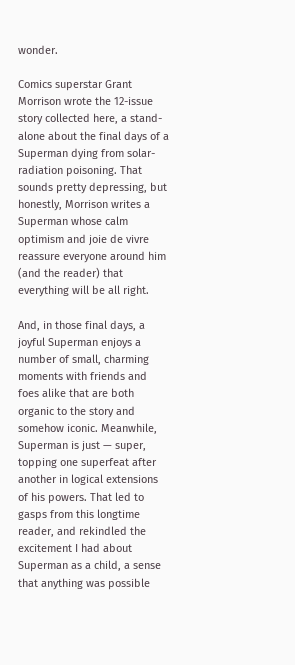wonder.

Comics superstar Grant Morrison wrote the 12-issue story collected here, a stand-alone about the final days of a Superman dying from solar-radiation poisoning. That sounds pretty depressing, but honestly, Morrison writes a Superman whose calm optimism and joie de vivre reassure everyone around him (and the reader) that everything will be all right.

And, in those final days, a joyful Superman enjoys a number of small, charming moments with friends and foes alike that are both organic to the story and somehow iconic. Meanwhile, Superman is just — super, topping one superfeat after another in logical extensions of his powers. That led to gasps from this longtime reader, and rekindled the excitement I had about Superman as a child, a sense that anything was possible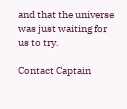and that the universe was just waiting for us to try.

Contact Captain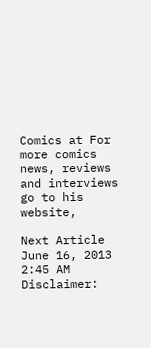Comics at For more comics news, reviews and interviews go to his website,

Next Article
June 16, 2013 2:45 AM
Disclaimer: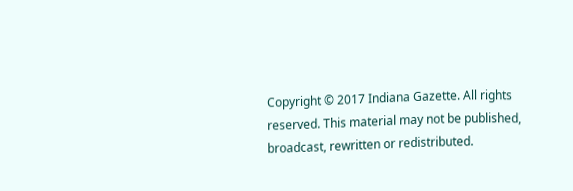Copyright © 2017 Indiana Gazette. All rights reserved. This material may not be published, broadcast, rewritten or redistributed.